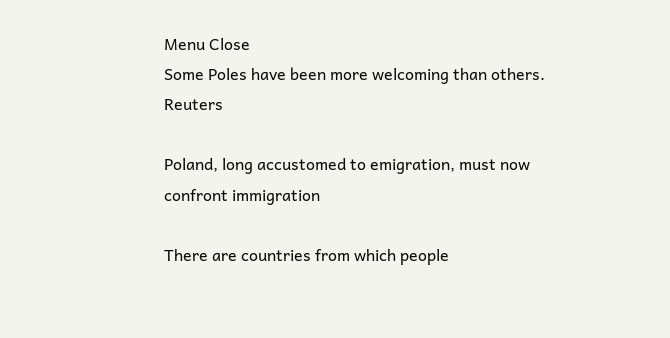Menu Close
Some Poles have been more welcoming than others. Reuters

Poland, long accustomed to emigration, must now confront immigration

There are countries from which people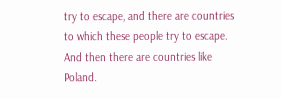try to escape, and there are countries to which these people try to escape. And then there are countries like Poland.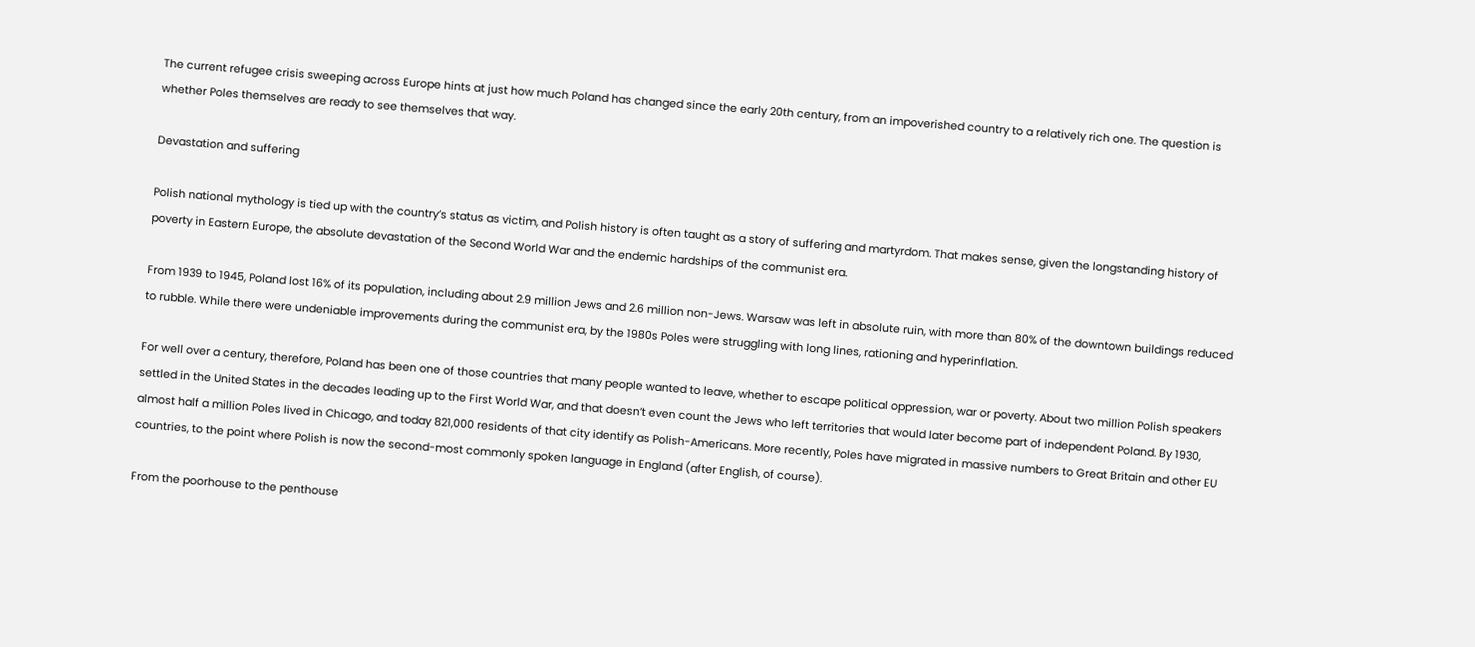The current refugee crisis sweeping across Europe hints at just how much Poland has changed since the early 20th century, from an impoverished country to a relatively rich one. The question is whether Poles themselves are ready to see themselves that way.

Devastation and suffering

Polish national mythology is tied up with the country’s status as victim, and Polish history is often taught as a story of suffering and martyrdom. That makes sense, given the longstanding history of poverty in Eastern Europe, the absolute devastation of the Second World War and the endemic hardships of the communist era.

From 1939 to 1945, Poland lost 16% of its population, including about 2.9 million Jews and 2.6 million non-Jews. Warsaw was left in absolute ruin, with more than 80% of the downtown buildings reduced to rubble. While there were undeniable improvements during the communist era, by the 1980s Poles were struggling with long lines, rationing and hyperinflation.

For well over a century, therefore, Poland has been one of those countries that many people wanted to leave, whether to escape political oppression, war or poverty. About two million Polish speakers settled in the United States in the decades leading up to the First World War, and that doesn’t even count the Jews who left territories that would later become part of independent Poland. By 1930, almost half a million Poles lived in Chicago, and today 821,000 residents of that city identify as Polish-Americans. More recently, Poles have migrated in massive numbers to Great Britain and other EU countries, to the point where Polish is now the second-most commonly spoken language in England (after English, of course).

From the poorhouse to the penthouse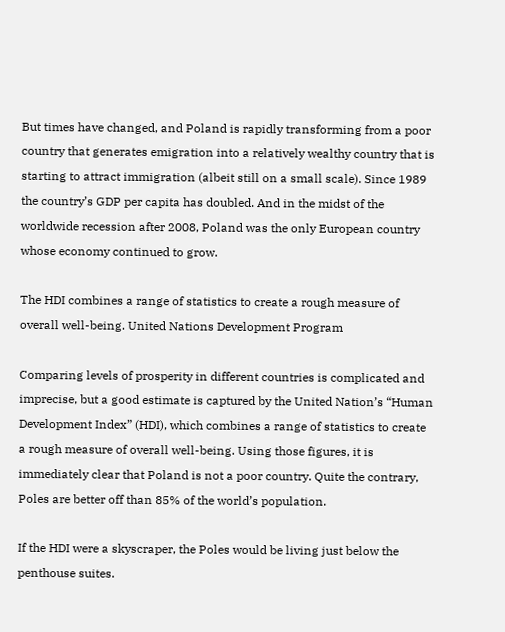But times have changed, and Poland is rapidly transforming from a poor country that generates emigration into a relatively wealthy country that is starting to attract immigration (albeit still on a small scale). Since 1989 the country’s GDP per capita has doubled. And in the midst of the worldwide recession after 2008, Poland was the only European country whose economy continued to grow.

The HDI combines a range of statistics to create a rough measure of overall well-being. United Nations Development Program

Comparing levels of prosperity in different countries is complicated and imprecise, but a good estimate is captured by the United Nation’s “Human Development Index” (HDI), which combines a range of statistics to create a rough measure of overall well-being. Using those figures, it is immediately clear that Poland is not a poor country. Quite the contrary, Poles are better off than 85% of the world’s population.

If the HDI were a skyscraper, the Poles would be living just below the penthouse suites.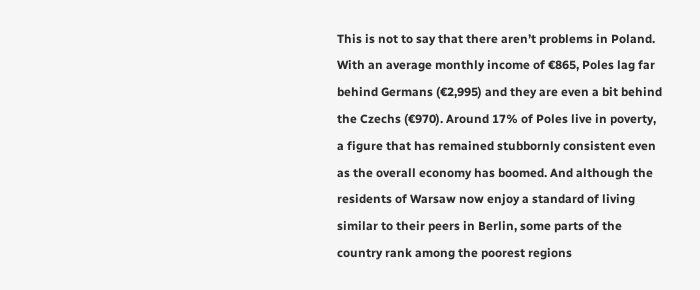This is not to say that there aren’t problems in Poland. With an average monthly income of €865, Poles lag far behind Germans (€2,995) and they are even a bit behind the Czechs (€970). Around 17% of Poles live in poverty, a figure that has remained stubbornly consistent even as the overall economy has boomed. And although the residents of Warsaw now enjoy a standard of living similar to their peers in Berlin, some parts of the country rank among the poorest regions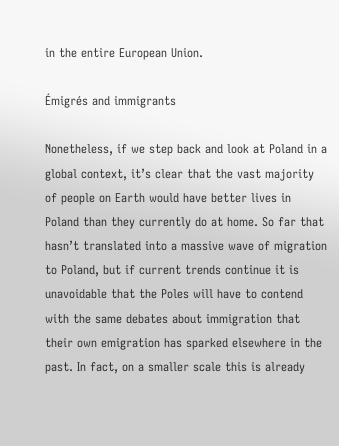in the entire European Union.

Émigrés and immigrants

Nonetheless, if we step back and look at Poland in a global context, it’s clear that the vast majority of people on Earth would have better lives in Poland than they currently do at home. So far that hasn’t translated into a massive wave of migration to Poland, but if current trends continue it is unavoidable that the Poles will have to contend with the same debates about immigration that their own emigration has sparked elsewhere in the past. In fact, on a smaller scale this is already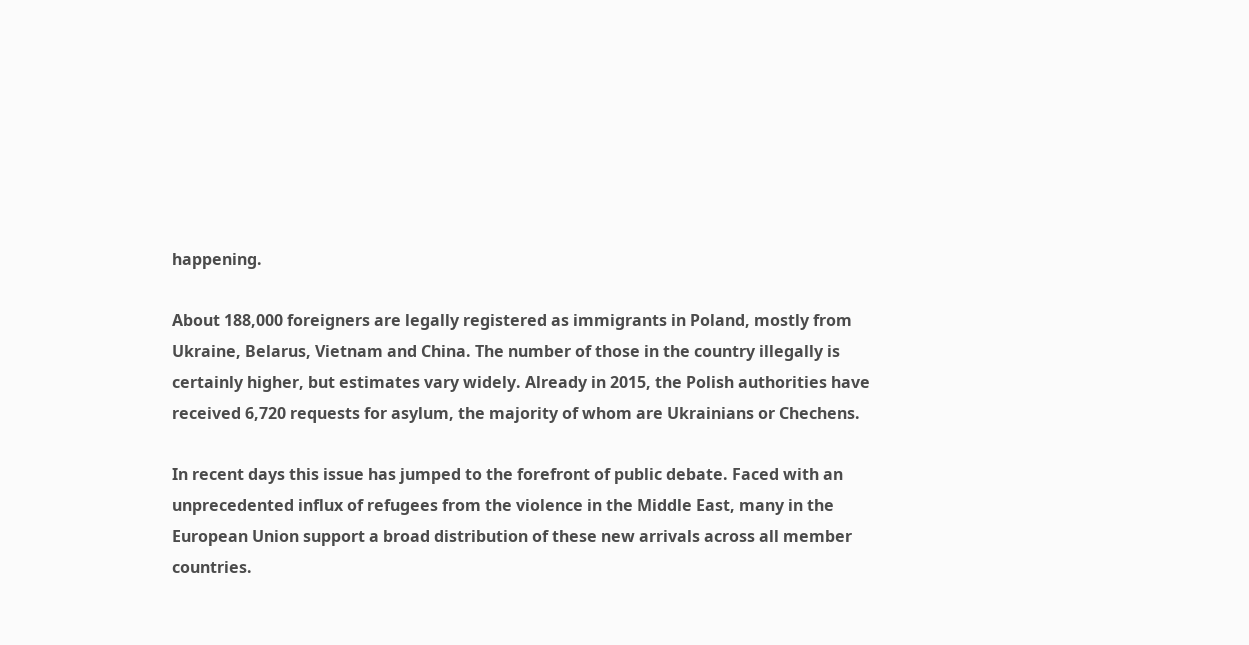happening.

About 188,000 foreigners are legally registered as immigrants in Poland, mostly from Ukraine, Belarus, Vietnam and China. The number of those in the country illegally is certainly higher, but estimates vary widely. Already in 2015, the Polish authorities have received 6,720 requests for asylum, the majority of whom are Ukrainians or Chechens.

In recent days this issue has jumped to the forefront of public debate. Faced with an unprecedented influx of refugees from the violence in the Middle East, many in the European Union support a broad distribution of these new arrivals across all member countries.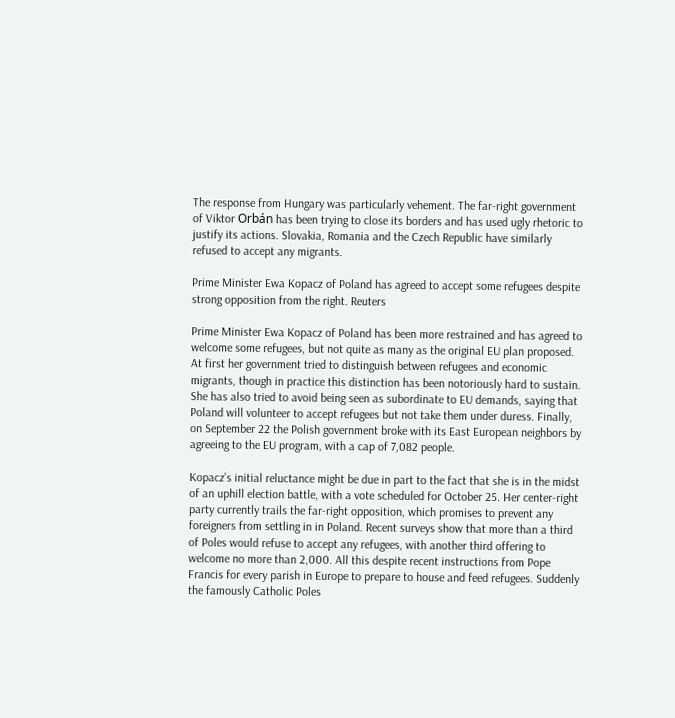The response from Hungary was particularly vehement. The far-right government of Viktor Orbán has been trying to close its borders and has used ugly rhetoric to justify its actions. Slovakia, Romania and the Czech Republic have similarly refused to accept any migrants.

Prime Minister Ewa Kopacz of Poland has agreed to accept some refugees despite strong opposition from the right. Reuters

Prime Minister Ewa Kopacz of Poland has been more restrained and has agreed to welcome some refugees, but not quite as many as the original EU plan proposed. At first her government tried to distinguish between refugees and economic migrants, though in practice this distinction has been notoriously hard to sustain. She has also tried to avoid being seen as subordinate to EU demands, saying that Poland will volunteer to accept refugees but not take them under duress. Finally, on September 22 the Polish government broke with its East European neighbors by agreeing to the EU program, with a cap of 7,082 people.

Kopacz’s initial reluctance might be due in part to the fact that she is in the midst of an uphill election battle, with a vote scheduled for October 25. Her center-right party currently trails the far-right opposition, which promises to prevent any foreigners from settling in in Poland. Recent surveys show that more than a third of Poles would refuse to accept any refugees, with another third offering to welcome no more than 2,000. All this despite recent instructions from Pope Francis for every parish in Europe to prepare to house and feed refugees. Suddenly the famously Catholic Poles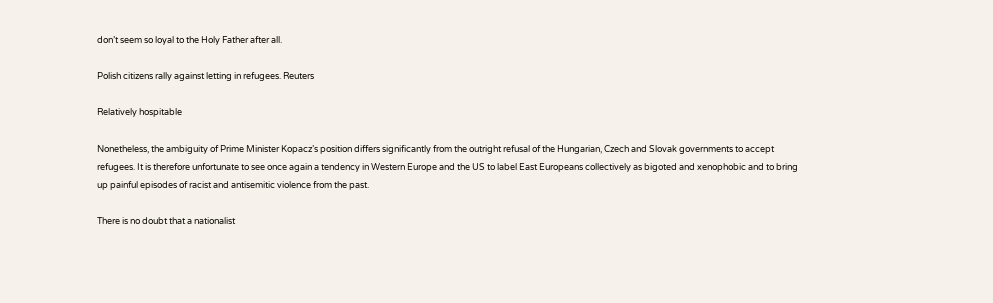don’t seem so loyal to the Holy Father after all.

Polish citizens rally against letting in refugees. Reuters

Relatively hospitable

Nonetheless, the ambiguity of Prime Minister Kopacz’s position differs significantly from the outright refusal of the Hungarian, Czech and Slovak governments to accept refugees. It is therefore unfortunate to see once again a tendency in Western Europe and the US to label East Europeans collectively as bigoted and xenophobic and to bring up painful episodes of racist and antisemitic violence from the past.

There is no doubt that a nationalist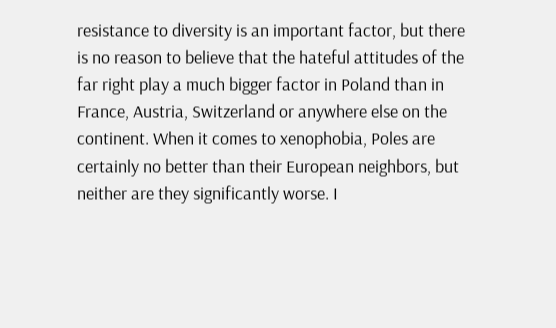resistance to diversity is an important factor, but there is no reason to believe that the hateful attitudes of the far right play a much bigger factor in Poland than in France, Austria, Switzerland or anywhere else on the continent. When it comes to xenophobia, Poles are certainly no better than their European neighbors, but neither are they significantly worse. I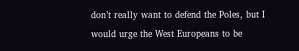don’t really want to defend the Poles, but I would urge the West Europeans to be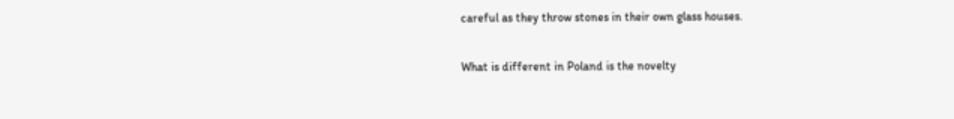careful as they throw stones in their own glass houses.

What is different in Poland is the novelty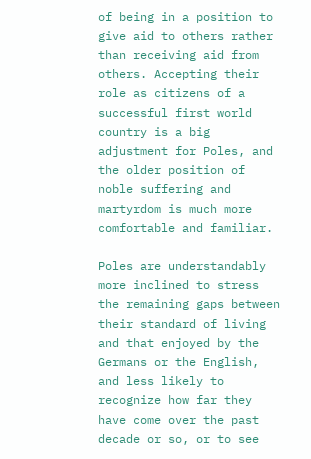of being in a position to give aid to others rather than receiving aid from others. Accepting their role as citizens of a successful first world country is a big adjustment for Poles, and the older position of noble suffering and martyrdom is much more comfortable and familiar.

Poles are understandably more inclined to stress the remaining gaps between their standard of living and that enjoyed by the Germans or the English, and less likely to recognize how far they have come over the past decade or so, or to see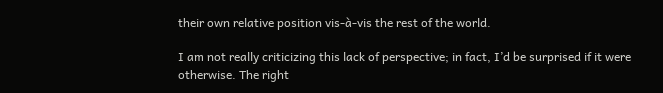their own relative position vis-à-vis the rest of the world.

I am not really criticizing this lack of perspective; in fact, I’d be surprised if it were otherwise. The right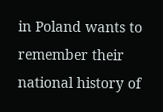in Poland wants to remember their national history of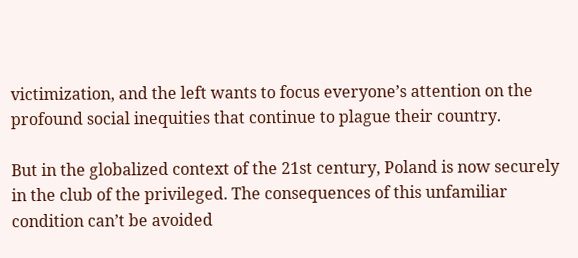victimization, and the left wants to focus everyone’s attention on the profound social inequities that continue to plague their country.

But in the globalized context of the 21st century, Poland is now securely in the club of the privileged. The consequences of this unfamiliar condition can’t be avoided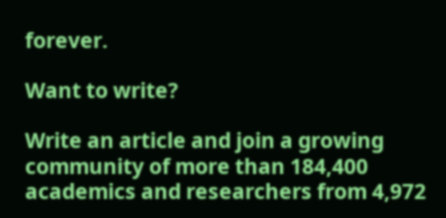forever.

Want to write?

Write an article and join a growing community of more than 184,400 academics and researchers from 4,972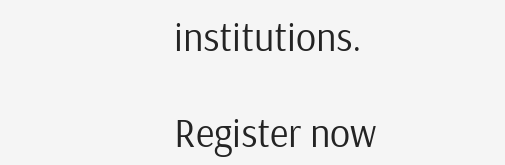institutions.

Register now